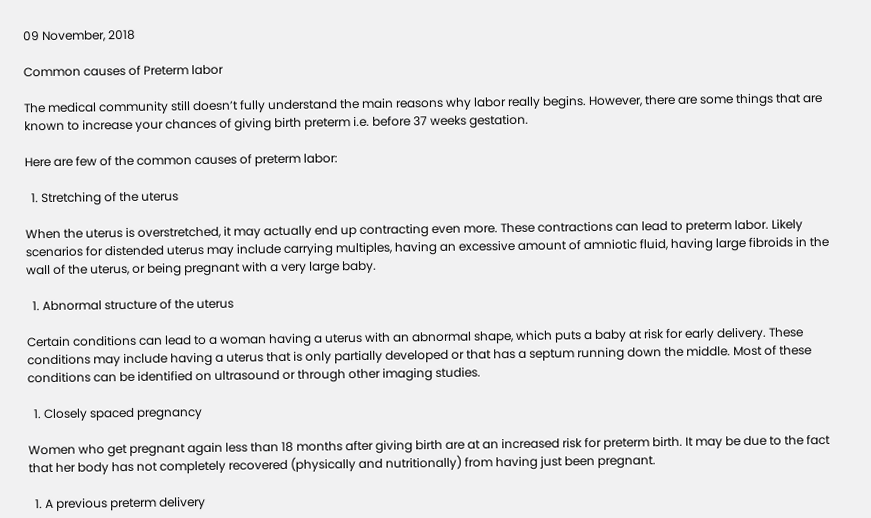09 November, 2018

Common causes of Preterm labor

The medical community still doesn’t fully understand the main reasons why labor really begins. However, there are some things that are known to increase your chances of giving birth preterm i.e. before 37 weeks gestation.

Here are few of the common causes of preterm labor:

  1. Stretching of the uterus

When the uterus is overstretched, it may actually end up contracting even more. These contractions can lead to preterm labor. Likely scenarios for distended uterus may include carrying multiples, having an excessive amount of amniotic fluid, having large fibroids in the wall of the uterus, or being pregnant with a very large baby.

  1. Abnormal structure of the uterus

Certain conditions can lead to a woman having a uterus with an abnormal shape, which puts a baby at risk for early delivery. These conditions may include having a uterus that is only partially developed or that has a septum running down the middle. Most of these conditions can be identified on ultrasound or through other imaging studies.

  1. Closely spaced pregnancy

Women who get pregnant again less than 18 months after giving birth are at an increased risk for preterm birth. It may be due to the fact that her body has not completely recovered (physically and nutritionally) from having just been pregnant.

  1. A previous preterm delivery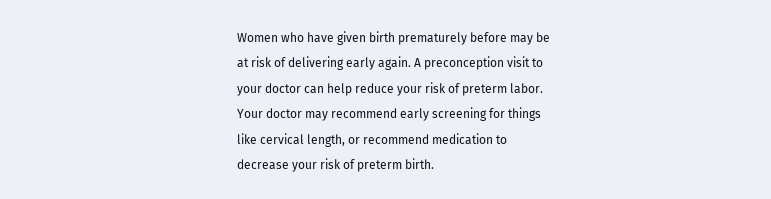Women who have given birth prematurely before may be at risk of delivering early again. A preconception visit to your doctor can help reduce your risk of preterm labor. Your doctor may recommend early screening for things like cervical length, or recommend medication to decrease your risk of preterm birth.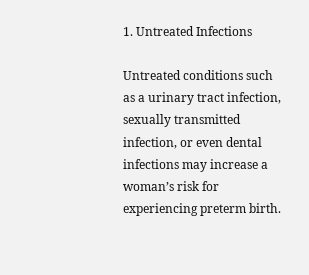1. Untreated Infections

Untreated conditions such as a urinary tract infection, sexually transmitted infection, or even dental infections may increase a woman’s risk for experiencing preterm birth.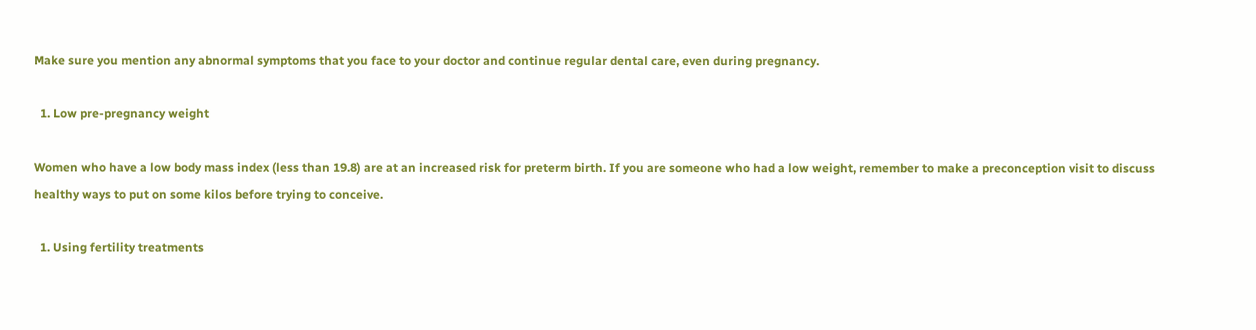Make sure you mention any abnormal symptoms that you face to your doctor and continue regular dental care, even during pregnancy.

  1. Low pre-pregnancy weight

Women who have a low body mass index (less than 19.8) are at an increased risk for preterm birth. If you are someone who had a low weight, remember to make a preconception visit to discuss healthy ways to put on some kilos before trying to conceive.

  1. Using fertility treatments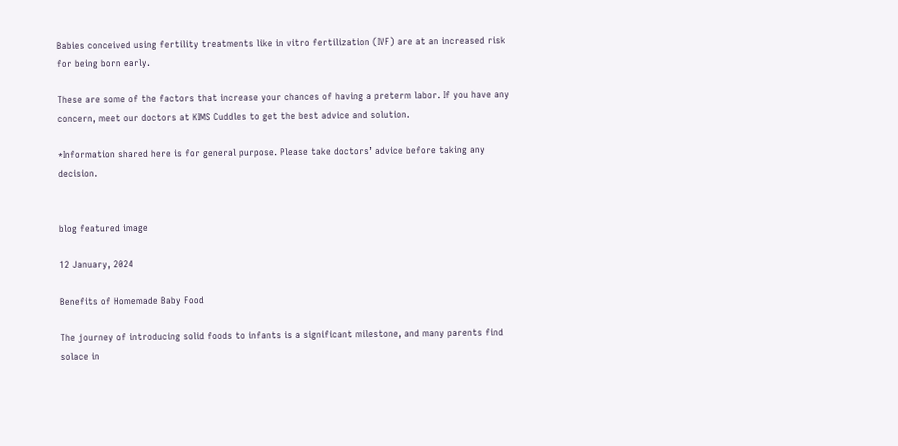Babies conceived using fertility treatments like in vitro fertilization (IVF) are at an increased risk for being born early.

These are some of the factors that increase your chances of having a preterm labor. If you have any concern, meet our doctors at KIMS Cuddles to get the best advice and solution.

*Information shared here is for general purpose. Please take doctors’ advice before taking any decision.


blog featured image

12 January, 2024

Benefits of Homemade Baby Food

The journey of introducing solid foods to infants is a significant milestone, and many parents find solace in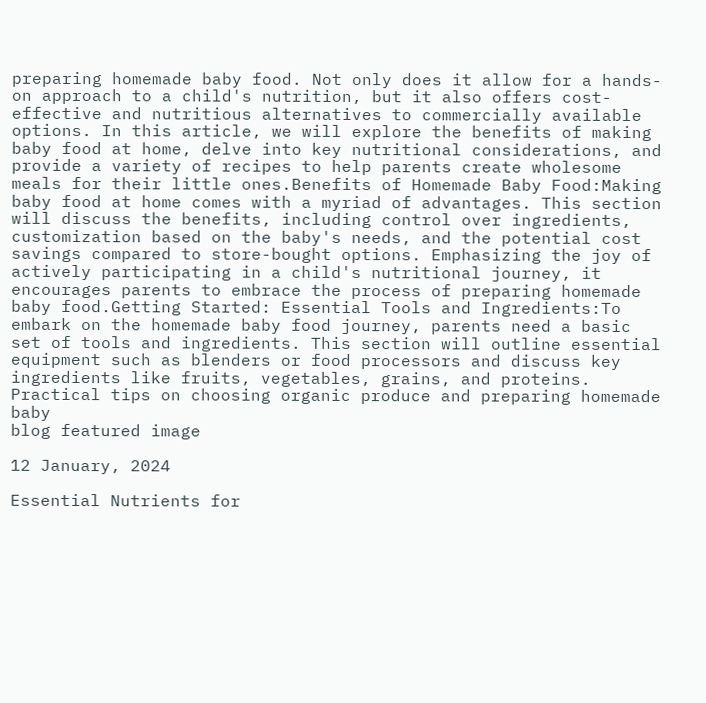preparing homemade baby food. Not only does it allow for a hands-on approach to a child's nutrition, but it also offers cost-effective and nutritious alternatives to commercially available options. In this article, we will explore the benefits of making baby food at home, delve into key nutritional considerations, and provide a variety of recipes to help parents create wholesome meals for their little ones.Benefits of Homemade Baby Food:Making baby food at home comes with a myriad of advantages. This section will discuss the benefits, including control over ingredients, customization based on the baby's needs, and the potential cost savings compared to store-bought options. Emphasizing the joy of actively participating in a child's nutritional journey, it encourages parents to embrace the process of preparing homemade baby food.Getting Started: Essential Tools and Ingredients:To embark on the homemade baby food journey, parents need a basic set of tools and ingredients. This section will outline essential equipment such as blenders or food processors and discuss key ingredients like fruits, vegetables, grains, and proteins. Practical tips on choosing organic produce and preparing homemade baby
blog featured image

12 January, 2024

Essential Nutrients for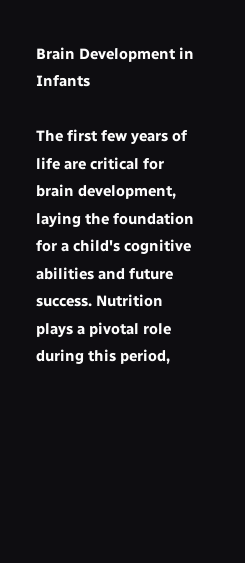Brain Development in Infants

The first few years of life are critical for brain development, laying the foundation for a child's cognitive abilities and future success. Nutrition plays a pivotal role during this period,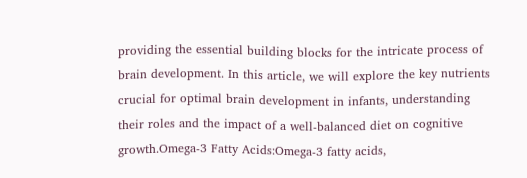providing the essential building blocks for the intricate process of brain development. In this article, we will explore the key nutrients crucial for optimal brain development in infants, understanding their roles and the impact of a well-balanced diet on cognitive growth.Omega-3 Fatty Acids:Omega-3 fatty acids,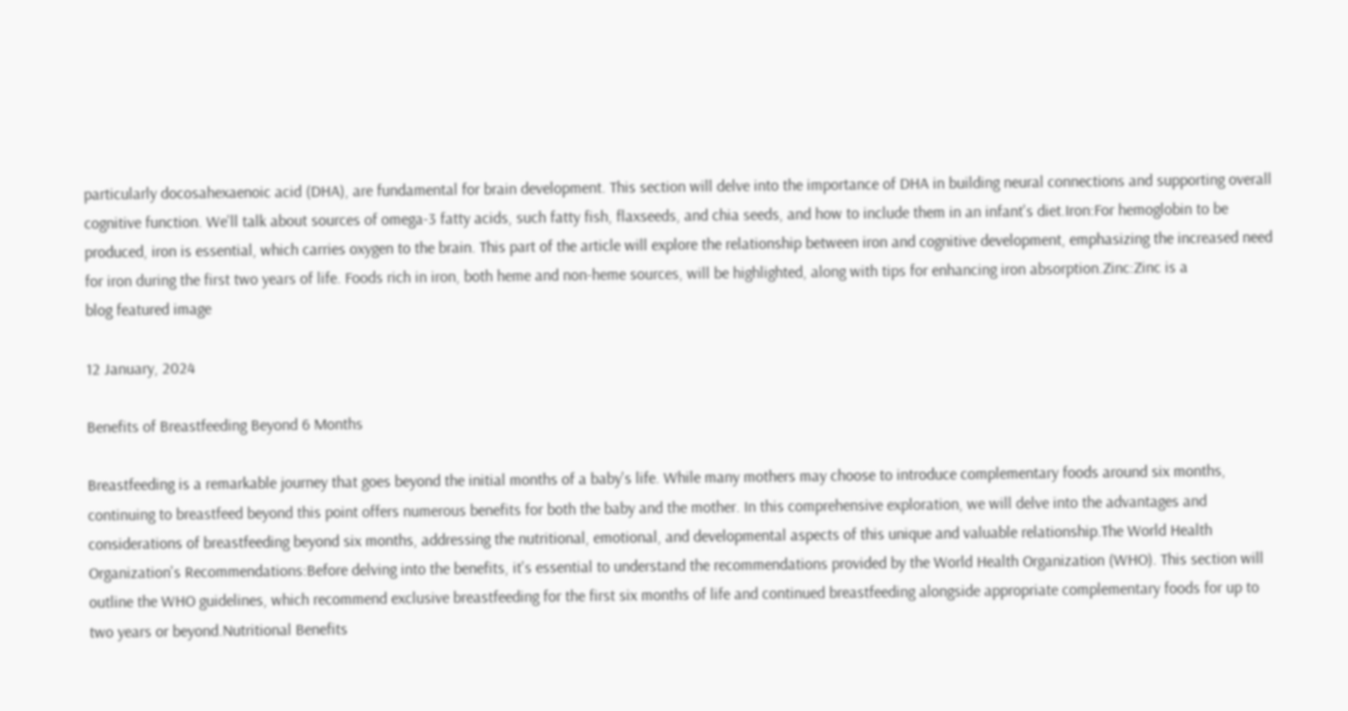particularly docosahexaenoic acid (DHA), are fundamental for brain development. This section will delve into the importance of DHA in building neural connections and supporting overall cognitive function. We'll talk about sources of omega-3 fatty acids, such fatty fish, flaxseeds, and chia seeds, and how to include them in an infant's diet.Iron:For hemoglobin to be produced, iron is essential, which carries oxygen to the brain. This part of the article will explore the relationship between iron and cognitive development, emphasizing the increased need for iron during the first two years of life. Foods rich in iron, both heme and non-heme sources, will be highlighted, along with tips for enhancing iron absorption.Zinc:Zinc is a
blog featured image

12 January, 2024

Benefits of Breastfeeding Beyond 6 Months

Breastfeeding is a remarkable journey that goes beyond the initial months of a baby's life. While many mothers may choose to introduce complementary foods around six months, continuing to breastfeed beyond this point offers numerous benefits for both the baby and the mother. In this comprehensive exploration, we will delve into the advantages and considerations of breastfeeding beyond six months, addressing the nutritional, emotional, and developmental aspects of this unique and valuable relationship.The World Health Organization's Recommendations:Before delving into the benefits, it's essential to understand the recommendations provided by the World Health Organization (WHO). This section will outline the WHO guidelines, which recommend exclusive breastfeeding for the first six months of life and continued breastfeeding alongside appropriate complementary foods for up to two years or beyond.Nutritional Benefits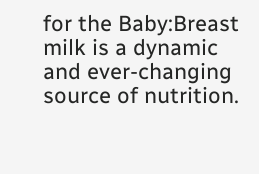for the Baby:Breast milk is a dynamic and ever-changing source of nutrition.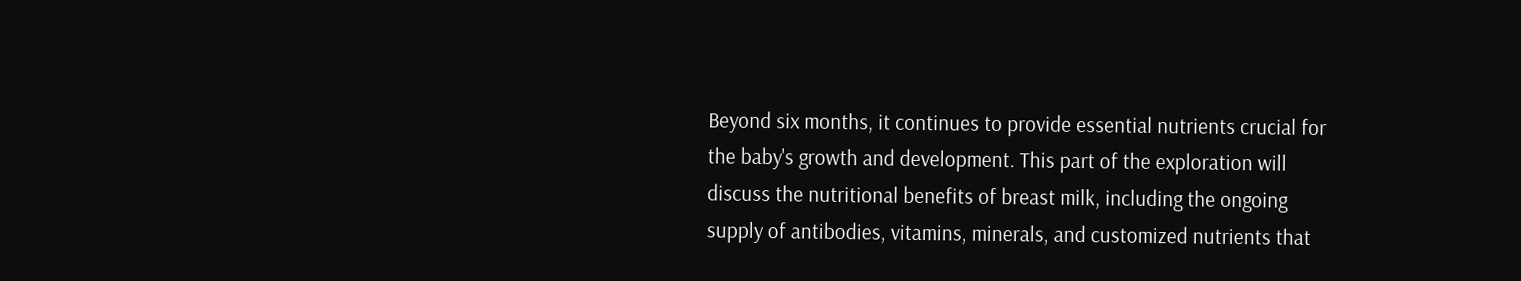Beyond six months, it continues to provide essential nutrients crucial for the baby's growth and development. This part of the exploration will discuss the nutritional benefits of breast milk, including the ongoing supply of antibodies, vitamins, minerals, and customized nutrients that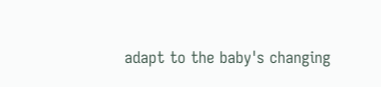adapt to the baby's changing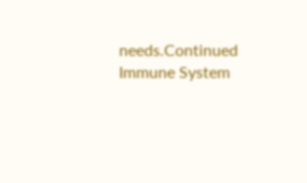needs.Continued Immune System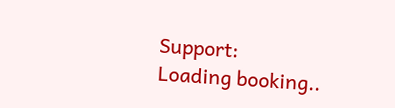Support:
Loading booking..